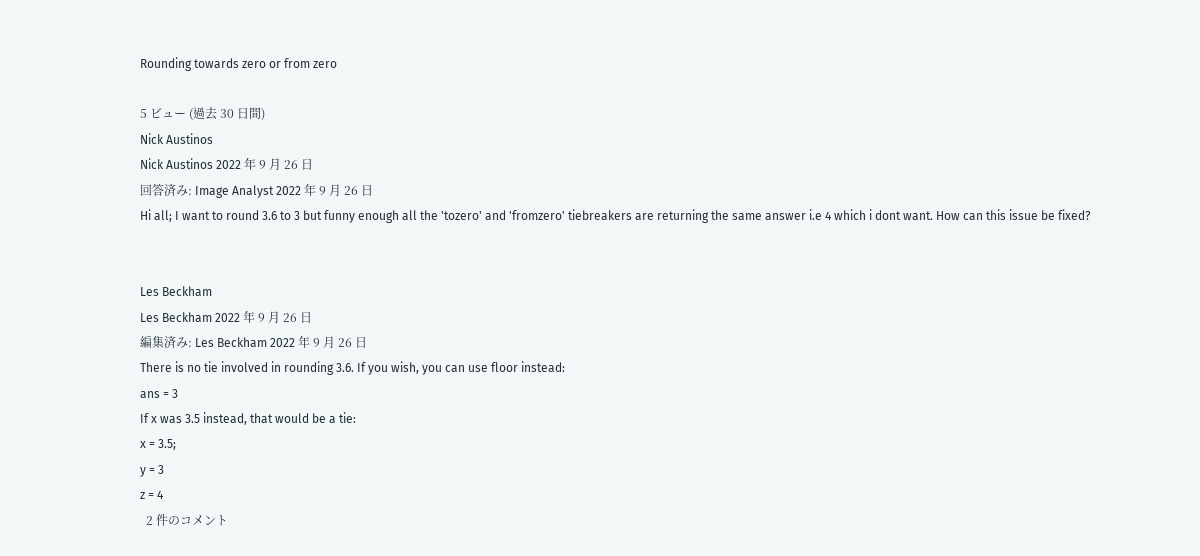Rounding towards zero or from zero

5 ビュー (過去 30 日間)
Nick Austinos
Nick Austinos 2022 年 9 月 26 日
回答済み: Image Analyst 2022 年 9 月 26 日
Hi all; I want to round 3.6 to 3 but funny enough all the 'tozero' and 'fromzero' tiebreakers are returning the same answer i.e 4 which i dont want. How can this issue be fixed?


Les Beckham
Les Beckham 2022 年 9 月 26 日
編集済み: Les Beckham 2022 年 9 月 26 日
There is no tie involved in rounding 3.6. If you wish, you can use floor instead:
ans = 3
If x was 3.5 instead, that would be a tie:
x = 3.5;
y = 3
z = 4
  2 件のコメント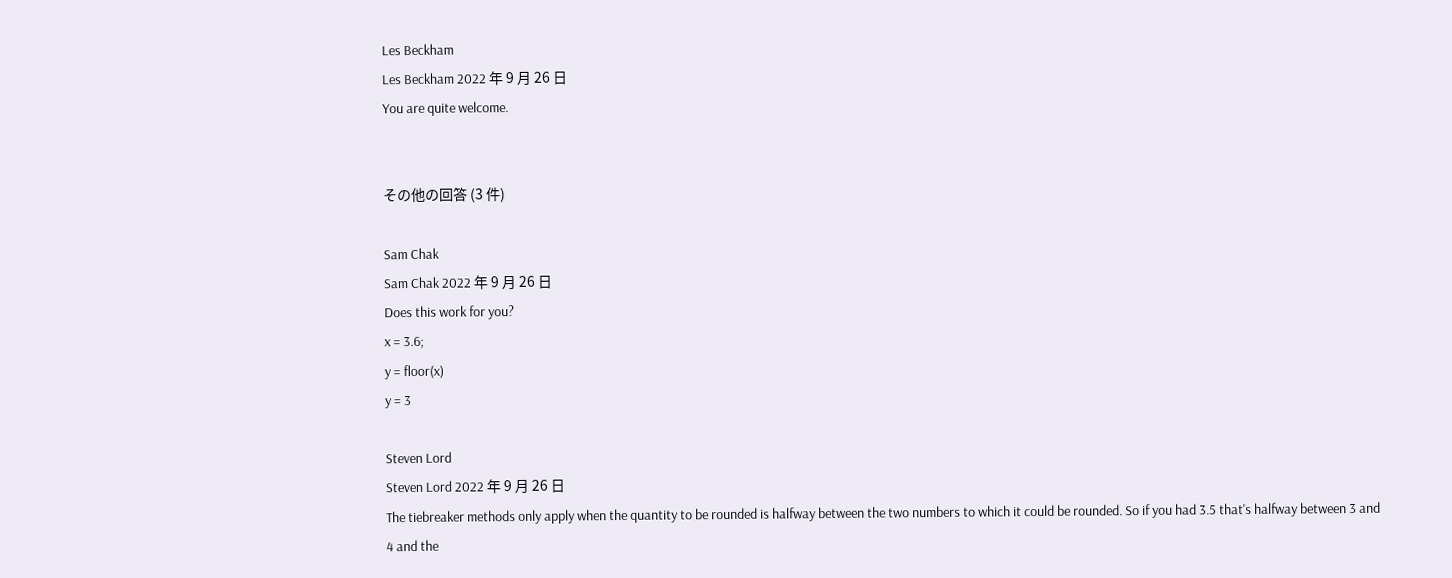Les Beckham
Les Beckham 2022 年 9 月 26 日
You are quite welcome.


その他の回答 (3 件)

Sam Chak
Sam Chak 2022 年 9 月 26 日
Does this work for you?
x = 3.6;
y = floor(x)
y = 3

Steven Lord
Steven Lord 2022 年 9 月 26 日
The tiebreaker methods only apply when the quantity to be rounded is halfway between the two numbers to which it could be rounded. So if you had 3.5 that's halfway between 3 and 4 and the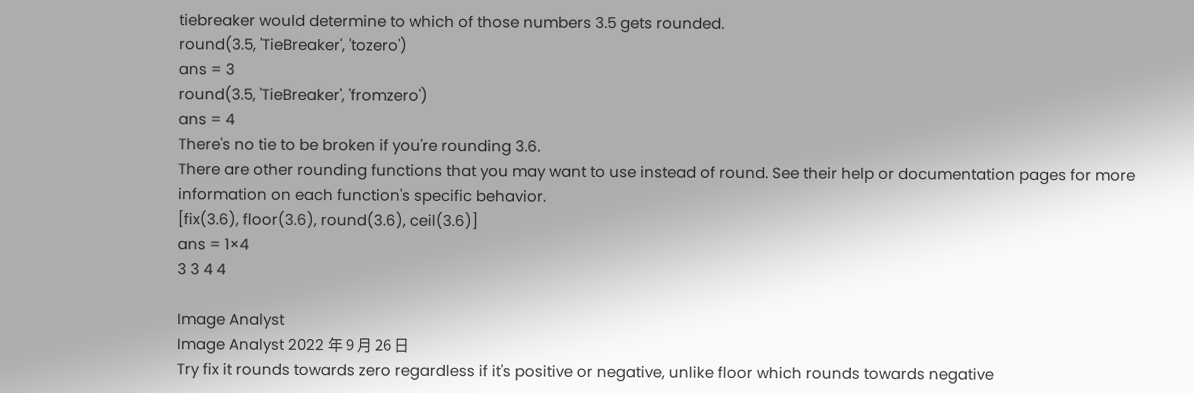tiebreaker would determine to which of those numbers 3.5 gets rounded.
round(3.5, 'TieBreaker', 'tozero')
ans = 3
round(3.5, 'TieBreaker', 'fromzero')
ans = 4
There's no tie to be broken if you're rounding 3.6.
There are other rounding functions that you may want to use instead of round. See their help or documentation pages for more information on each function's specific behavior.
[fix(3.6), floor(3.6), round(3.6), ceil(3.6)]
ans = 1×4
3 3 4 4

Image Analyst
Image Analyst 2022 年 9 月 26 日
Try fix it rounds towards zero regardless if it's positive or negative, unlike floor which rounds towards negative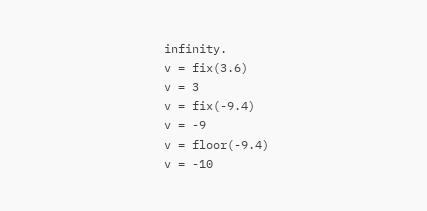infinity.
v = fix(3.6)
v = 3
v = fix(-9.4)
v = -9
v = floor(-9.4)
v = -10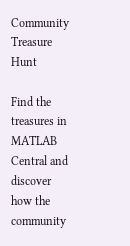Community Treasure Hunt

Find the treasures in MATLAB Central and discover how the community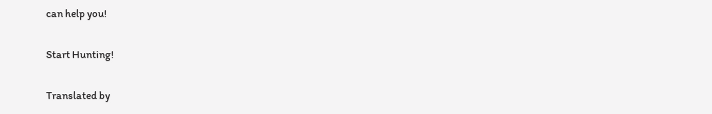can help you!

Start Hunting!

Translated by